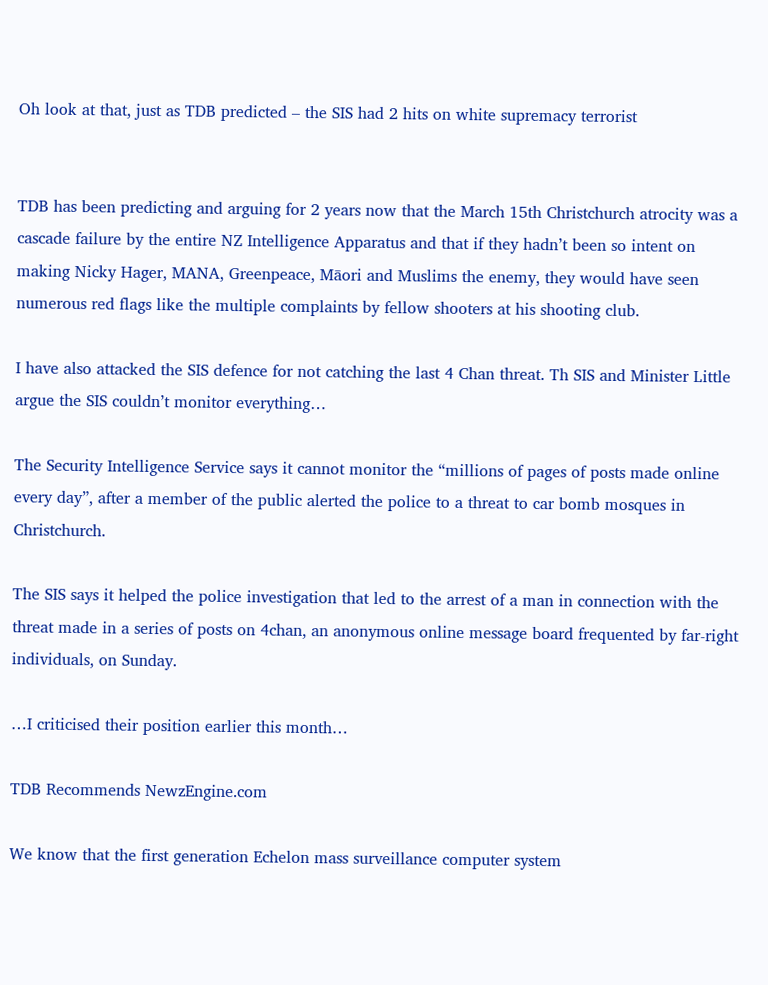Oh look at that, just as TDB predicted – the SIS had 2 hits on white supremacy terrorist


TDB has been predicting and arguing for 2 years now that the March 15th Christchurch atrocity was a cascade failure by the entire NZ Intelligence Apparatus and that if they hadn’t been so intent on making Nicky Hager, MANA, Greenpeace, Māori and Muslims the enemy, they would have seen numerous red flags like the multiple complaints by fellow shooters at his shooting club.

I have also attacked the SIS defence for not catching the last 4 Chan threat. Th SIS and Minister Little argue the SIS couldn’t monitor everything…

The Security Intelligence Service says it cannot monitor the “millions of pages of posts made online every day”, after a member of the public alerted the police to a threat to car bomb mosques in Christchurch.

The SIS says it helped the police investigation that led to the arrest of a man in connection with the threat made in a series of posts on 4chan, an anonymous online message board frequented by far-right individuals, on Sunday.

…I criticised their position earlier this month…

TDB Recommends NewzEngine.com

We know that the first generation Echelon mass surveillance computer system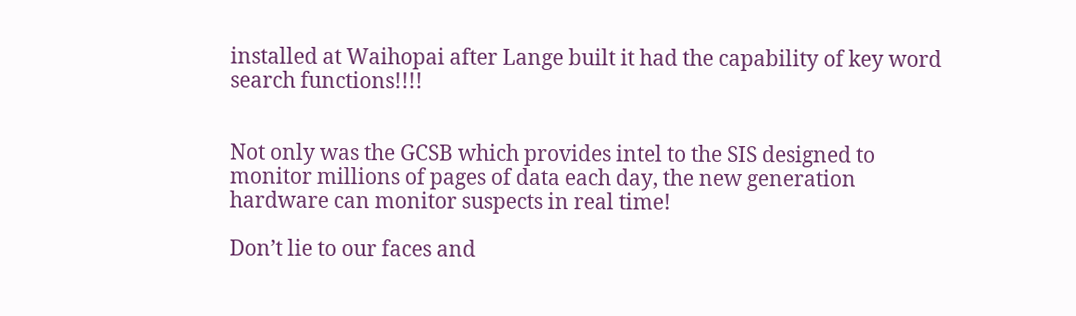installed at Waihopai after Lange built it had the capability of key word search functions!!!!


Not only was the GCSB which provides intel to the SIS designed to monitor millions of pages of data each day, the new generation hardware can monitor suspects in real time!

Don’t lie to our faces and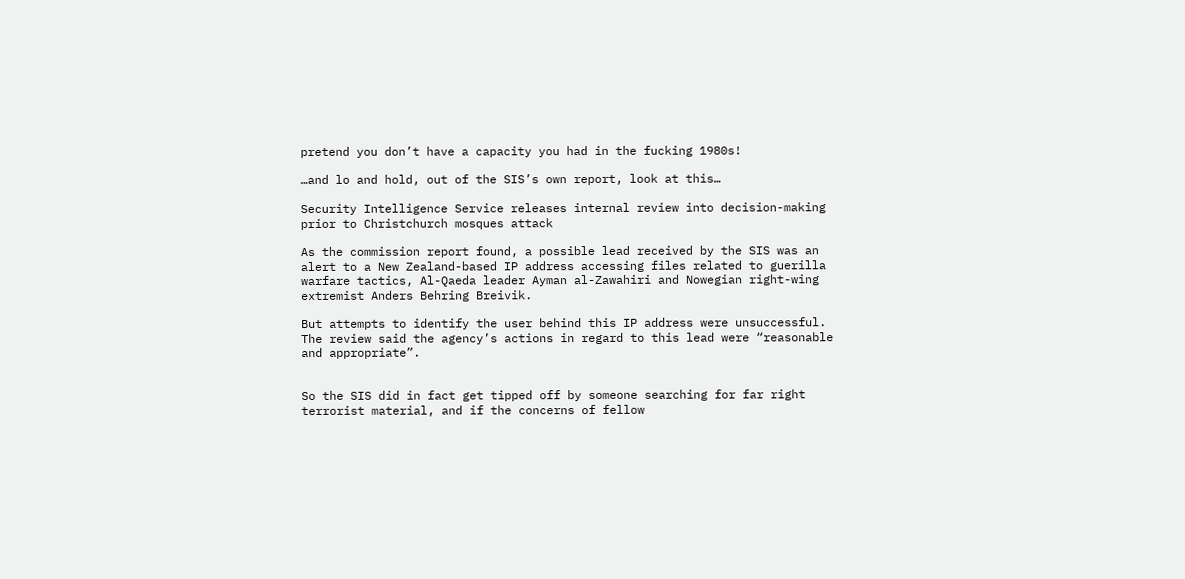pretend you don’t have a capacity you had in the fucking 1980s!

…and lo and hold, out of the SIS’s own report, look at this…

Security Intelligence Service releases internal review into decision-making prior to Christchurch mosques attack

As the commission report found, a possible lead received by the SIS was an alert to a New Zealand-based IP address accessing files related to guerilla warfare tactics, Al-Qaeda leader Ayman al-Zawahiri and Nowegian right-wing extremist Anders Behring Breivik.

But attempts to identify the user behind this IP address were unsuccessful. The review said the agency’s actions in regard to this lead were “reasonable and appropriate”.


So the SIS did in fact get tipped off by someone searching for far right terrorist material, and if the concerns of fellow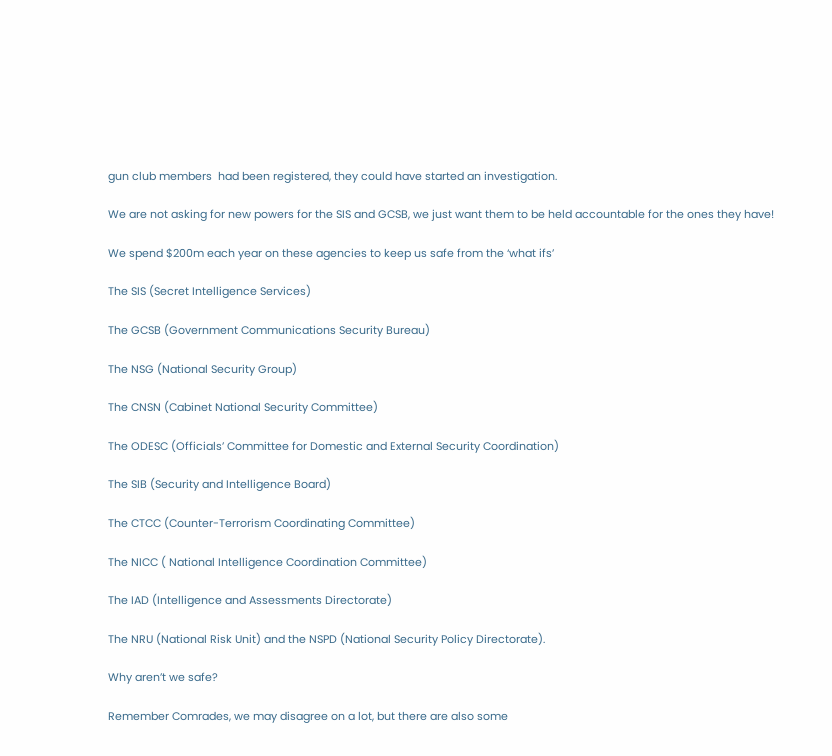gun club members  had been registered, they could have started an investigation.

We are not asking for new powers for the SIS and GCSB, we just want them to be held accountable for the ones they have!

We spend $200m each year on these agencies to keep us safe from the ‘what ifs’

The SIS (Secret Intelligence Services)

The GCSB (Government Communications Security Bureau)

The NSG (National Security Group)

The CNSN (Cabinet National Security Committee)

The ODESC (Officials’ Committee for Domestic and External Security Coordination)

The SIB (Security and Intelligence Board)

The CTCC (Counter-Terrorism Coordinating Committee)

The NICC ( National Intelligence Coordination Committee)

The IAD (Intelligence and Assessments Directorate)

The NRU (National Risk Unit) and the NSPD (National Security Policy Directorate).

Why aren’t we safe?

Remember Comrades, we may disagree on a lot, but there are also some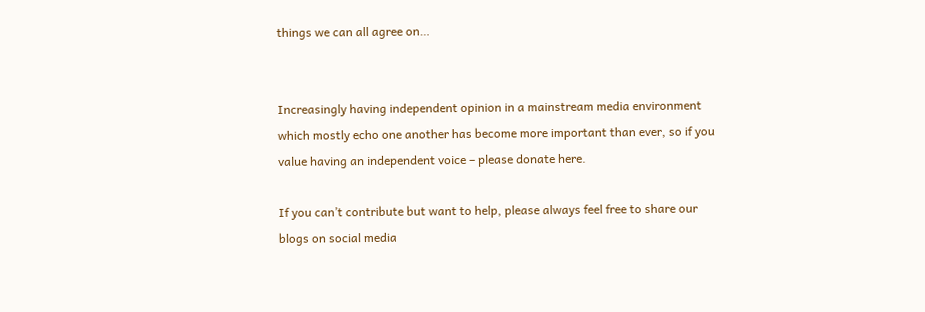things we can all agree on…


Increasingly having independent opinion in a mainstream media environment which mostly echo one another has become more important than ever, so if you value having an independent voice – please donate here.

If you can’t contribute but want to help, please always feel free to share our blogs on social media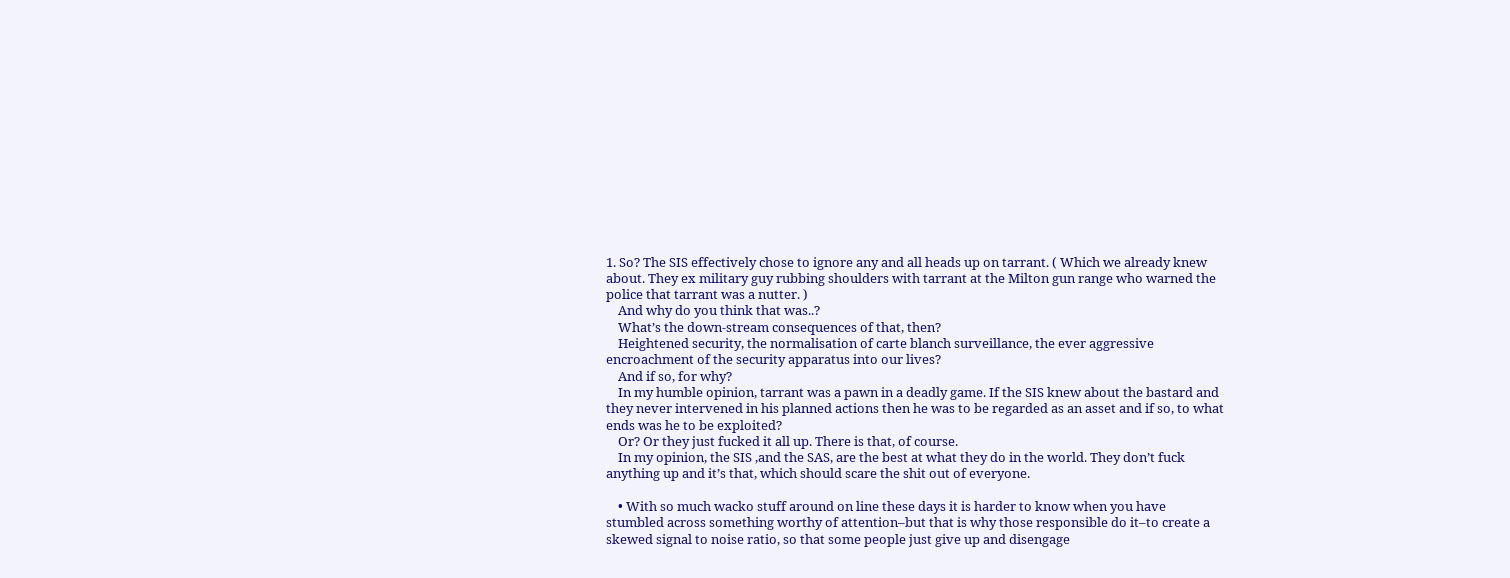1. So? The SIS effectively chose to ignore any and all heads up on tarrant. ( Which we already knew about. They ex military guy rubbing shoulders with tarrant at the Milton gun range who warned the police that tarrant was a nutter. )
    And why do you think that was..?
    What’s the down-stream consequences of that, then?
    Heightened security, the normalisation of carte blanch surveillance, the ever aggressive encroachment of the security apparatus into our lives?
    And if so, for why?
    In my humble opinion, tarrant was a pawn in a deadly game. If the SIS knew about the bastard and they never intervened in his planned actions then he was to be regarded as an asset and if so, to what ends was he to be exploited?
    Or? Or they just fucked it all up. There is that, of course.
    In my opinion, the SIS ,and the SAS, are the best at what they do in the world. They don’t fuck anything up and it’s that, which should scare the shit out of everyone.

    • With so much wacko stuff around on line these days it is harder to know when you have stumbled across something worthy of attention–but that is why those responsible do it–to create a skewed signal to noise ratio, so that some people just give up and disengage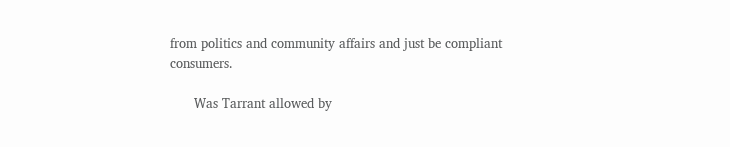from politics and community affairs and just be compliant consumers.

      Was Tarrant allowed by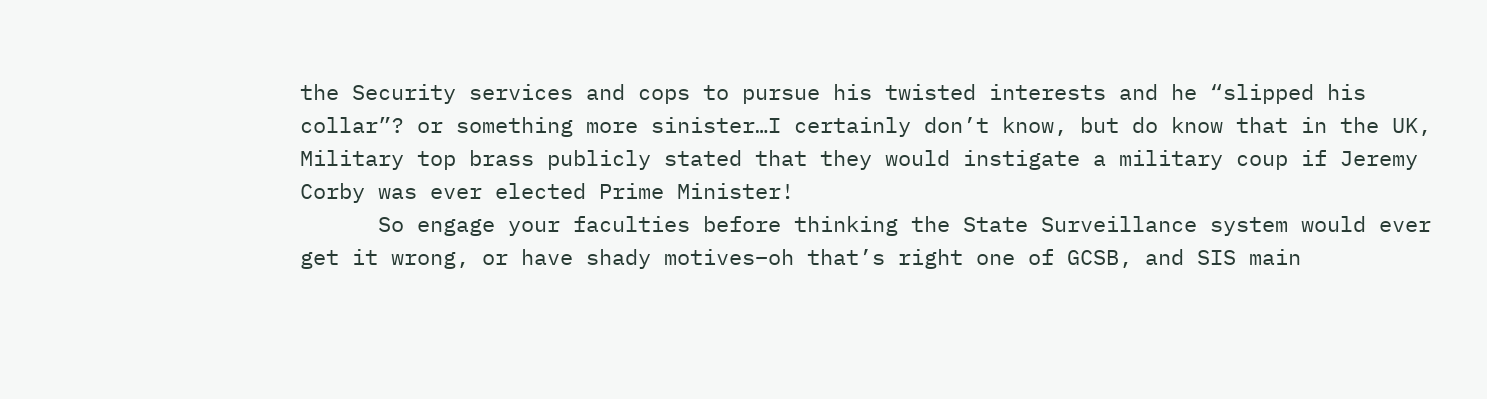the Security services and cops to pursue his twisted interests and he “slipped his collar”? or something more sinister…I certainly don’t know, but do know that in the UK, Military top brass publicly stated that they would instigate a military coup if Jeremy Corby was ever elected Prime Minister!
      So engage your faculties before thinking the State Surveillance system would ever get it wrong, or have shady motives–oh that’s right one of GCSB, and SIS main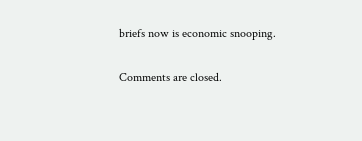briefs now is economic snooping.

Comments are closed.